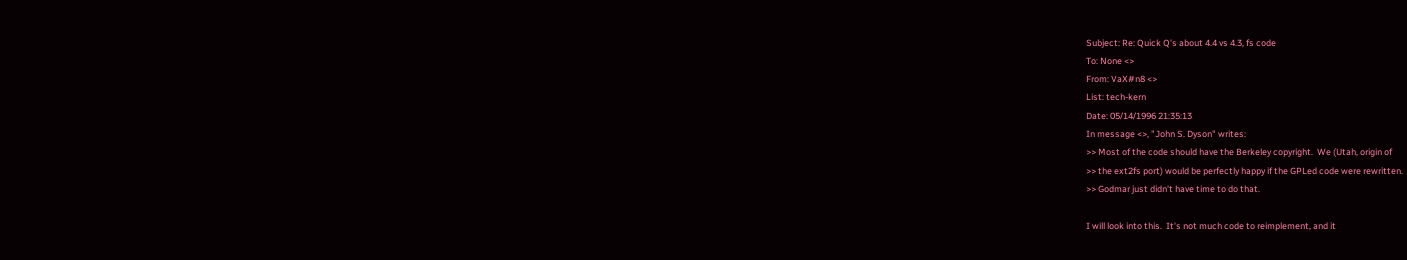Subject: Re: Quick Q's about 4.4 vs 4.3, fs code
To: None <>
From: VaX#n8 <>
List: tech-kern
Date: 05/14/1996 21:35:13
In message <>, "John S. Dyson" writes:
>> Most of the code should have the Berkeley copyright.  We (Utah, origin of
>> the ext2fs port) would be perfectly happy if the GPLed code were rewritten.
>> Godmar just didn't have time to do that.

I will look into this.  It's not much code to reimplement, and it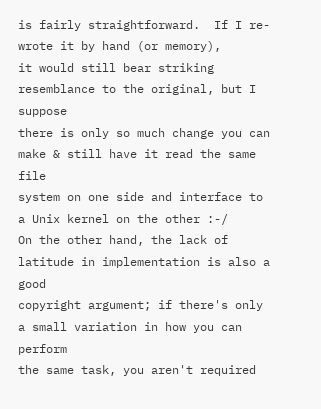is fairly straightforward.  If I re-wrote it by hand (or memory),
it would still bear striking resemblance to the original, but I suppose
there is only so much change you can make & still have it read the same file
system on one side and interface to a Unix kernel on the other :-/
On the other hand, the lack of latitude in implementation is also a good
copyright argument; if there's only a small variation in how you can perform
the same task, you aren't required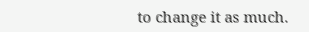to change it as much.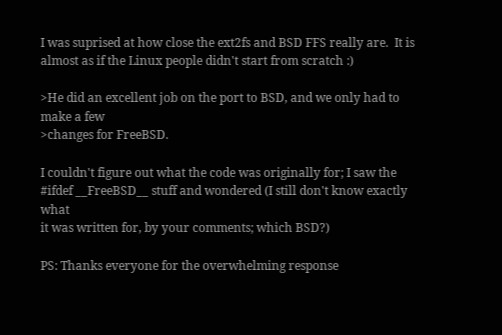I was suprised at how close the ext2fs and BSD FFS really are.  It is
almost as if the Linux people didn't start from scratch :)

>He did an excellent job on the port to BSD, and we only had to make a few
>changes for FreeBSD.

I couldn't figure out what the code was originally for; I saw the
#ifdef __FreeBSD__ stuff and wondered (I still don't know exactly what
it was written for, by your comments; which BSD?)

PS: Thanks everyone for the overwhelming response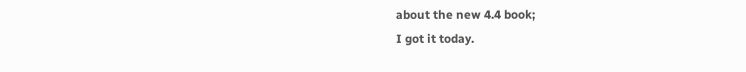about the new 4.4 book;
I got it today.